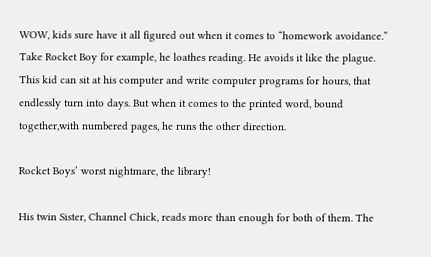WOW, kids sure have it all figured out when it comes to “homework avoidance.”  Take Rocket Boy for example, he loathes reading. He avoids it like the plague. This kid can sit at his computer and write computer programs for hours, that endlessly turn into days. But when it comes to the printed word, bound together,with numbered pages, he runs the other direction.

Rocket Boys’ worst nightmare, the library!

His twin Sister, Channel Chick, reads more than enough for both of them. The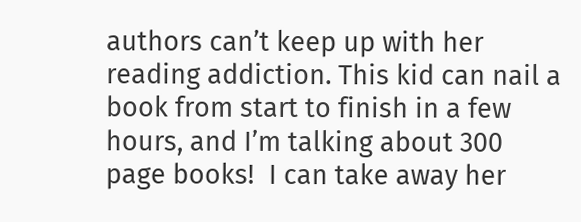authors can’t keep up with her reading addiction. This kid can nail a book from start to finish in a few hours, and I’m talking about 300 page books!  I can take away her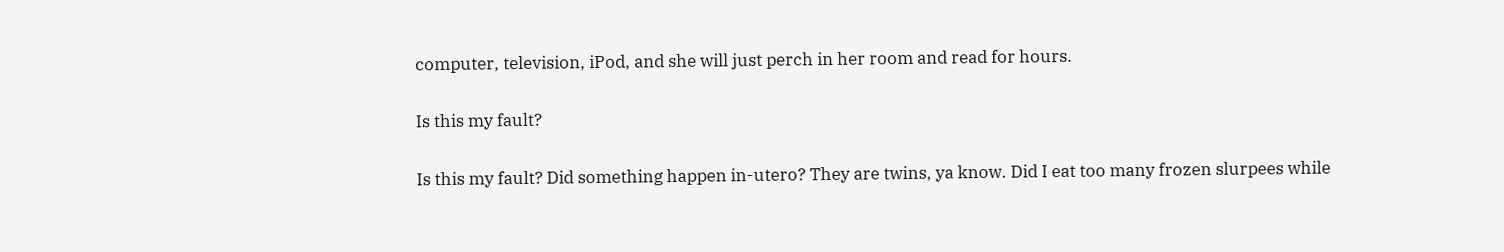computer, television, iPod, and she will just perch in her room and read for hours.

Is this my fault?

Is this my fault? Did something happen in-utero? They are twins, ya know. Did I eat too many frozen slurpees while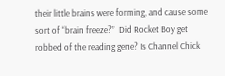their little brains were forming, and cause some sort of “brain freeze?”  Did Rocket Boy get robbed of the reading gene? Is Channel Chick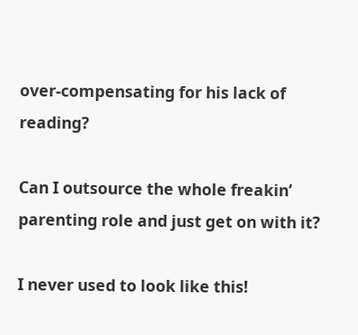over-compensating for his lack of reading?

Can I outsource the whole freakin’ parenting role and just get on with it?

I never used to look like this!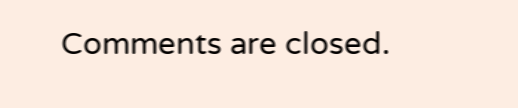Comments are closed.